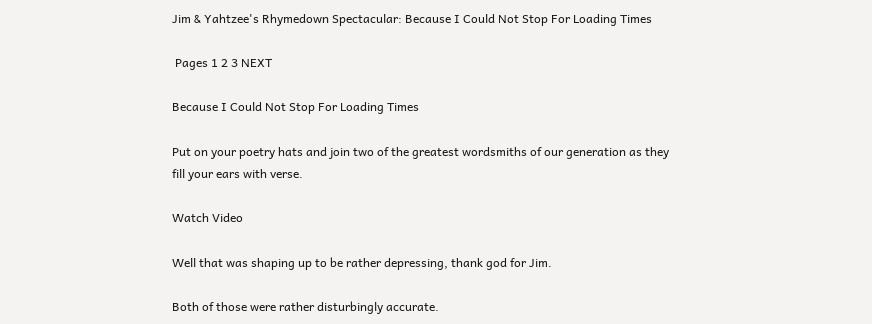Jim & Yahtzee's Rhymedown Spectacular: Because I Could Not Stop For Loading Times

 Pages 1 2 3 NEXT

Because I Could Not Stop For Loading Times

Put on your poetry hats and join two of the greatest wordsmiths of our generation as they fill your ears with verse.

Watch Video

Well that was shaping up to be rather depressing, thank god for Jim.

Both of those were rather disturbingly accurate.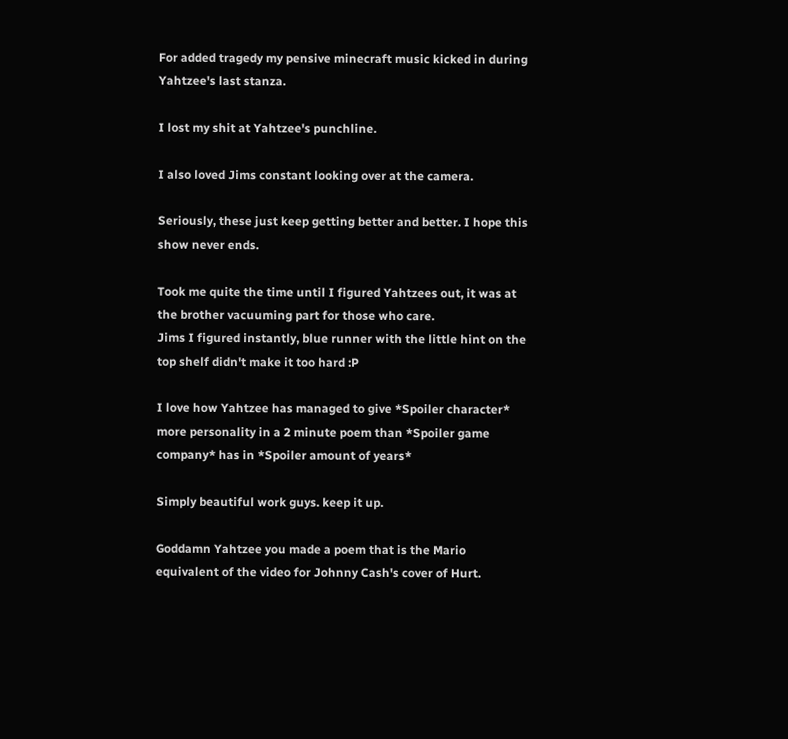For added tragedy my pensive minecraft music kicked in during Yahtzee's last stanza.

I lost my shit at Yahtzee's punchline.

I also loved Jims constant looking over at the camera.

Seriously, these just keep getting better and better. I hope this show never ends.

Took me quite the time until I figured Yahtzees out, it was at the brother vacuuming part for those who care.
Jims I figured instantly, blue runner with the little hint on the top shelf didn't make it too hard :P

I love how Yahtzee has managed to give *Spoiler character* more personality in a 2 minute poem than *Spoiler game company* has in *Spoiler amount of years*

Simply beautiful work guys. keep it up.

Goddamn Yahtzee you made a poem that is the Mario equivalent of the video for Johnny Cash's cover of Hurt.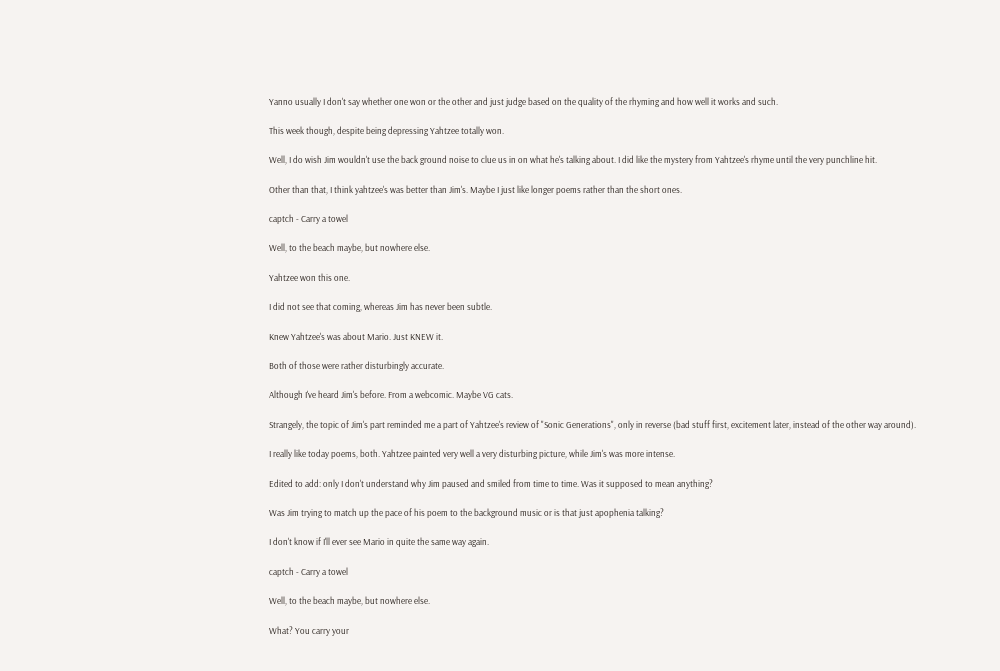Yanno usually I don't say whether one won or the other and just judge based on the quality of the rhyming and how well it works and such.

This week though, despite being depressing Yahtzee totally won.

Well, I do wish Jim wouldn't use the back ground noise to clue us in on what he's talking about. I did like the mystery from Yahtzee's rhyme until the very punchline hit.

Other than that, I think yahtzee's was better than Jim's. Maybe I just like longer poems rather than the short ones.

captch - Carry a towel

Well, to the beach maybe, but nowhere else.

Yahtzee won this one.

I did not see that coming, whereas Jim has never been subtle.

Knew Yahtzee's was about Mario. Just KNEW it.

Both of those were rather disturbingly accurate.

Although I've heard Jim's before. From a webcomic. Maybe VG cats.

Strangely, the topic of Jim's part reminded me a part of Yahtzee's review of "Sonic Generations", only in reverse (bad stuff first, excitement later, instead of the other way around).

I really like today poems, both. Yahtzee painted very well a very disturbing picture, while Jim's was more intense.

Edited to add: only I don't understand why Jim paused and smiled from time to time. Was it supposed to mean anything?

Was Jim trying to match up the pace of his poem to the background music or is that just apophenia talking?

I don't know if I'll ever see Mario in quite the same way again.

captch - Carry a towel

Well, to the beach maybe, but nowhere else.

What? You carry your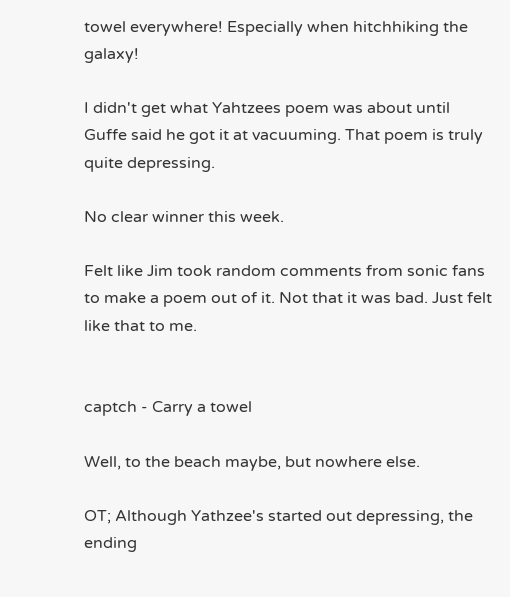towel everywhere! Especially when hitchhiking the galaxy!

I didn't get what Yahtzees poem was about until Guffe said he got it at vacuuming. That poem is truly quite depressing.

No clear winner this week.

Felt like Jim took random comments from sonic fans to make a poem out of it. Not that it was bad. Just felt like that to me.


captch - Carry a towel

Well, to the beach maybe, but nowhere else.

OT; Although Yathzee's started out depressing, the ending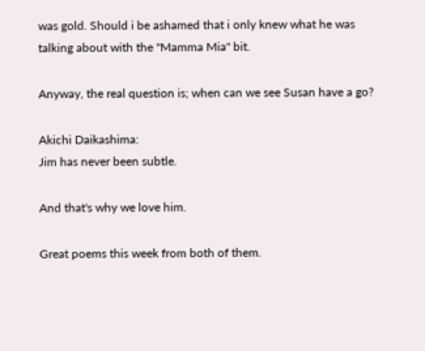was gold. Should i be ashamed that i only knew what he was talking about with the "Mamma Mia" bit.

Anyway, the real question is; when can we see Susan have a go?

Akichi Daikashima:
Jim has never been subtle.

And that's why we love him.

Great poems this week from both of them.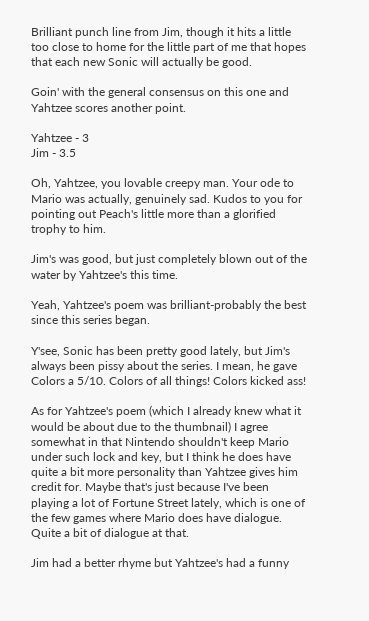Brilliant punch line from Jim, though it hits a little too close to home for the little part of me that hopes that each new Sonic will actually be good.

Goin' with the general consensus on this one and Yahtzee scores another point.

Yahtzee - 3
Jim - 3.5

Oh, Yahtzee, you lovable creepy man. Your ode to Mario was actually, genuinely sad. Kudos to you for pointing out Peach's little more than a glorified trophy to him.

Jim's was good, but just completely blown out of the water by Yahtzee's this time.

Yeah, Yahtzee's poem was brilliant-probably the best since this series began.

Y'see, Sonic has been pretty good lately, but Jim's always been pissy about the series. I mean, he gave Colors a 5/10. Colors of all things! Colors kicked ass!

As for Yahtzee's poem (which I already knew what it would be about due to the thumbnail) I agree somewhat in that Nintendo shouldn't keep Mario under such lock and key, but I think he does have quite a bit more personality than Yahtzee gives him credit for. Maybe that's just because I've been playing a lot of Fortune Street lately, which is one of the few games where Mario does have dialogue. Quite a bit of dialogue at that.

Jim had a better rhyme but Yahtzee's had a funny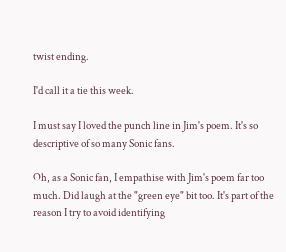twist ending.

I'd call it a tie this week.

I must say I loved the punch line in Jim's poem. It's so descriptive of so many Sonic fans.

Oh, as a Sonic fan, I empathise with Jim's poem far too much. Did laugh at the "green eye" bit too. It's part of the reason I try to avoid identifying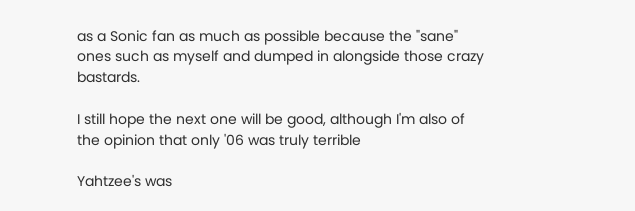as a Sonic fan as much as possible because the "sane" ones such as myself and dumped in alongside those crazy bastards.

I still hope the next one will be good, although I'm also of the opinion that only '06 was truly terrible

Yahtzee's was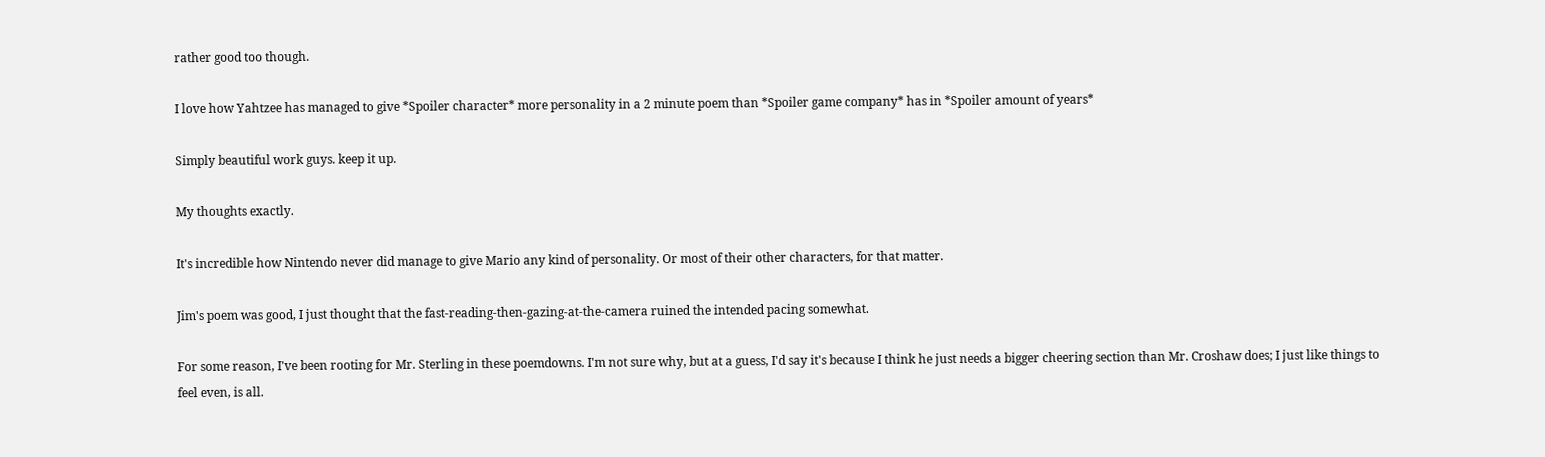rather good too though.

I love how Yahtzee has managed to give *Spoiler character* more personality in a 2 minute poem than *Spoiler game company* has in *Spoiler amount of years*

Simply beautiful work guys. keep it up.

My thoughts exactly.

It's incredible how Nintendo never did manage to give Mario any kind of personality. Or most of their other characters, for that matter.

Jim's poem was good, I just thought that the fast-reading-then-gazing-at-the-camera ruined the intended pacing somewhat.

For some reason, I've been rooting for Mr. Sterling in these poemdowns. I'm not sure why, but at a guess, I'd say it's because I think he just needs a bigger cheering section than Mr. Croshaw does; I just like things to feel even, is all.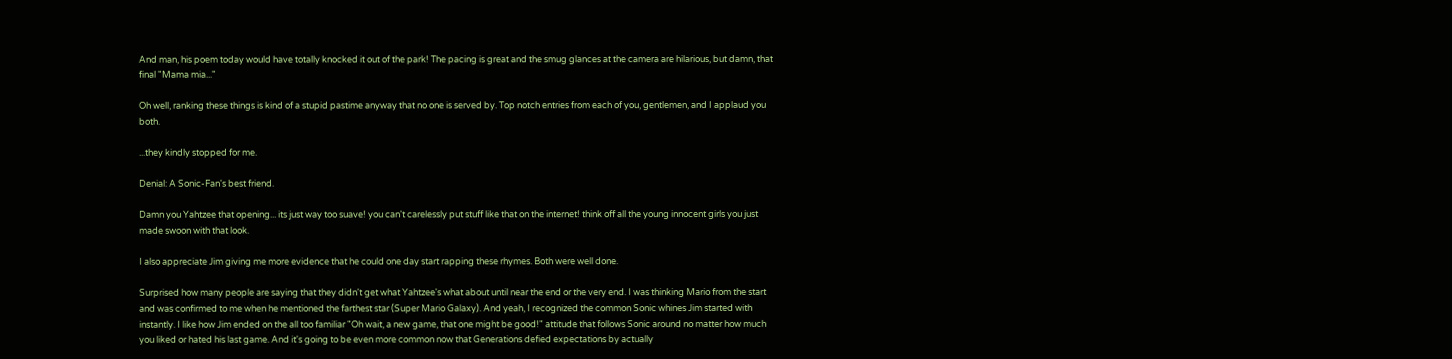And man, his poem today would have totally knocked it out of the park! The pacing is great and the smug glances at the camera are hilarious, but damn, that final "Mama mia..."

Oh well, ranking these things is kind of a stupid pastime anyway that no one is served by. Top notch entries from each of you, gentlemen, and I applaud you both.

...they kindly stopped for me.

Denial: A Sonic-Fan's best friend.

Damn you Yahtzee that opening... its just way too suave! you can't carelessly put stuff like that on the internet! think off all the young innocent girls you just made swoon with that look.

I also appreciate Jim giving me more evidence that he could one day start rapping these rhymes. Both were well done.

Surprised how many people are saying that they didn't get what Yahtzee's what about until near the end or the very end. I was thinking Mario from the start and was confirmed to me when he mentioned the farthest star (Super Mario Galaxy). And yeah, I recognized the common Sonic whines Jim started with instantly. I like how Jim ended on the all too familiar "Oh wait, a new game, that one might be good!" attitude that follows Sonic around no matter how much you liked or hated his last game. And it's going to be even more common now that Generations defied expectations by actually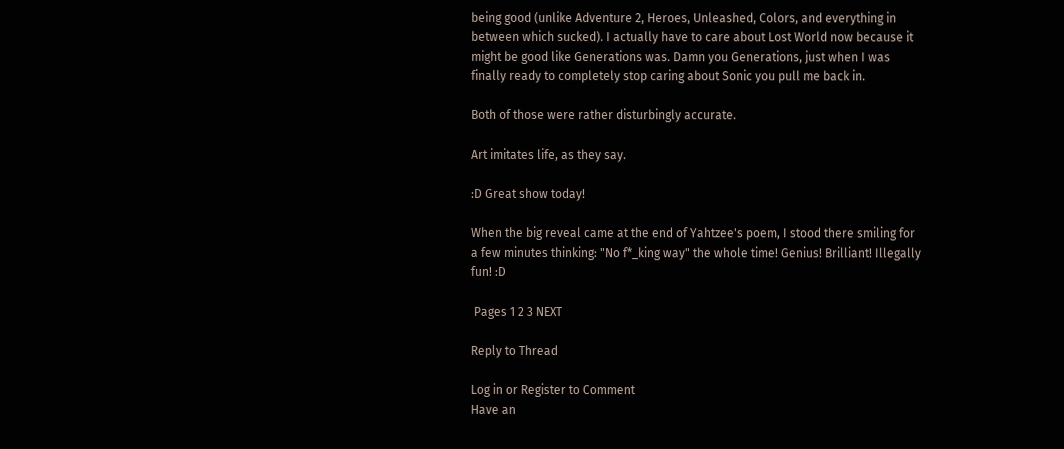being good (unlike Adventure 2, Heroes, Unleashed, Colors, and everything in between which sucked). I actually have to care about Lost World now because it might be good like Generations was. Damn you Generations, just when I was finally ready to completely stop caring about Sonic you pull me back in.

Both of those were rather disturbingly accurate.

Art imitates life, as they say.

:D Great show today!

When the big reveal came at the end of Yahtzee's poem, I stood there smiling for a few minutes thinking: "No f*_king way" the whole time! Genius! Brilliant! Illegally fun! :D

 Pages 1 2 3 NEXT

Reply to Thread

Log in or Register to Comment
Have an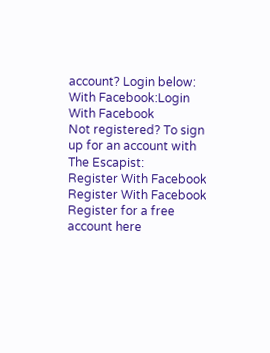account? Login below:
With Facebook:Login With Facebook
Not registered? To sign up for an account with The Escapist:
Register With Facebook
Register With Facebook
Register for a free account here